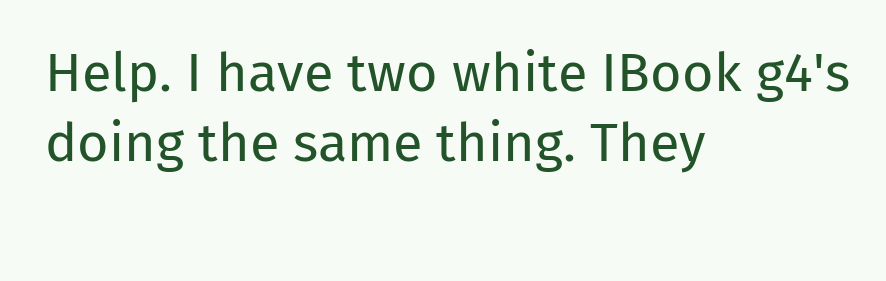Help. I have two white IBook g4's doing the same thing. They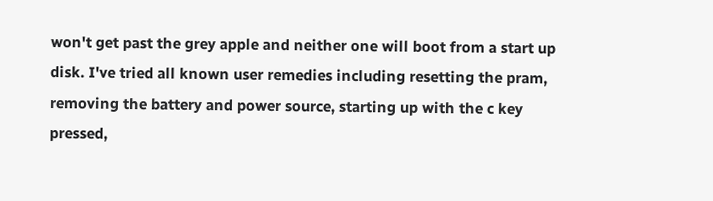won't get past the grey apple and neither one will boot from a start up disk. I've tried all known user remedies including resetting the pram, removing the battery and power source, starting up with the c key pressed,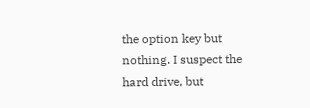the option key but nothing. I suspect the hard drive, but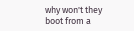why won't they boot from a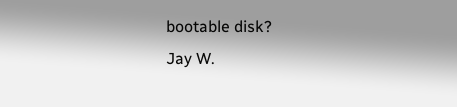bootable disk?
Jay W.